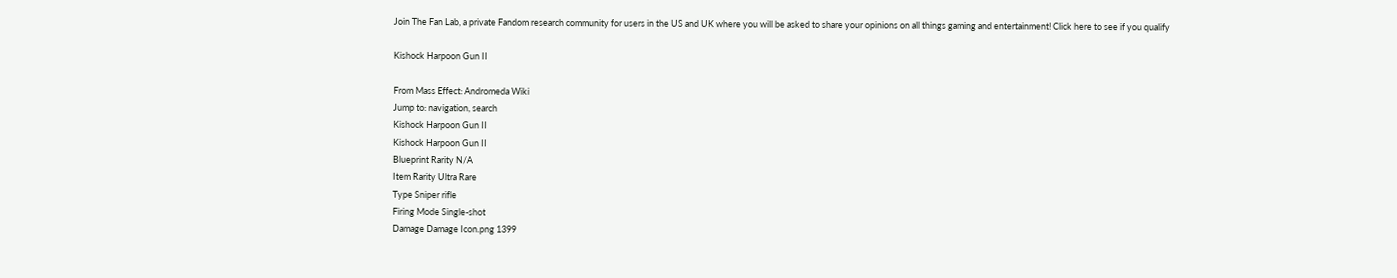Join The Fan Lab, a private Fandom research community for users in the US and UK where you will be asked to share your opinions on all things gaming and entertainment! Click here to see if you qualify

Kishock Harpoon Gun II

From Mass Effect: Andromeda Wiki
Jump to: navigation, search
Kishock Harpoon Gun II
Kishock Harpoon Gun II
Blueprint Rarity N/A
Item Rarity Ultra Rare
Type Sniper rifle
Firing Mode Single-shot
Damage Damage Icon.png 1399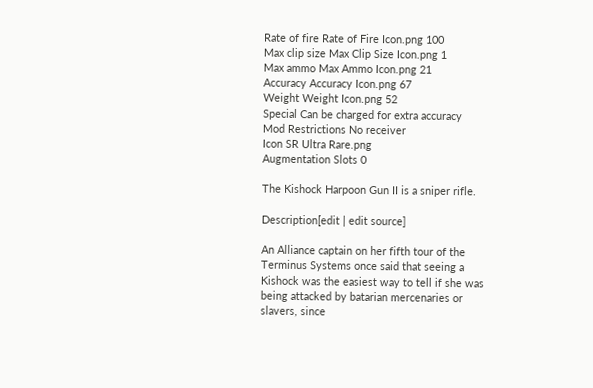Rate of fire Rate of Fire Icon.png 100
Max clip size Max Clip Size Icon.png 1
Max ammo Max Ammo Icon.png 21
Accuracy Accuracy Icon.png 67
Weight Weight Icon.png 52
Special Can be charged for extra accuracy
Mod Restrictions No receiver
Icon SR Ultra Rare.png
Augmentation Slots 0

The Kishock Harpoon Gun II is a sniper rifle.

Description[edit | edit source]

An Alliance captain on her fifth tour of the Terminus Systems once said that seeing a Kishock was the easiest way to tell if she was being attacked by batarian mercenaries or slavers, since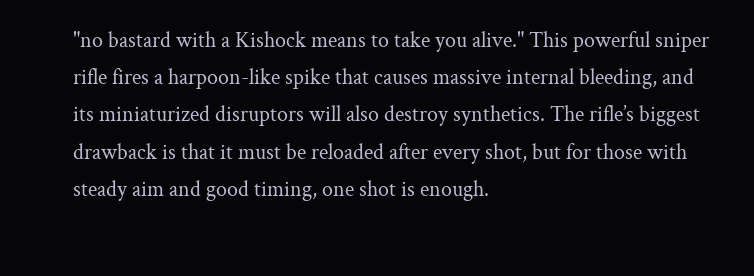"no bastard with a Kishock means to take you alive." This powerful sniper rifle fires a harpoon-like spike that causes massive internal bleeding, and its miniaturized disruptors will also destroy synthetics. The rifle’s biggest drawback is that it must be reloaded after every shot, but for those with steady aim and good timing, one shot is enough.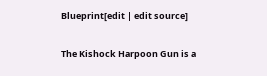Blueprint[edit | edit source]

The Kishock Harpoon Gun is a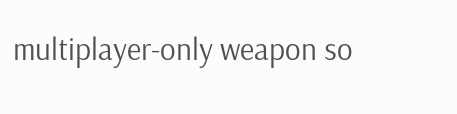multiplayer-only weapon so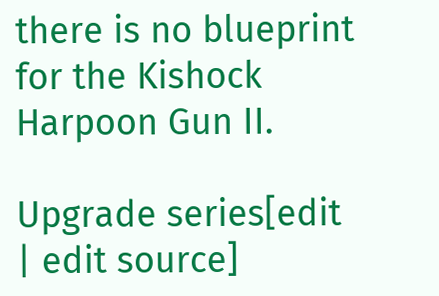there is no blueprint for the Kishock Harpoon Gun II.

Upgrade series[edit | edit source]